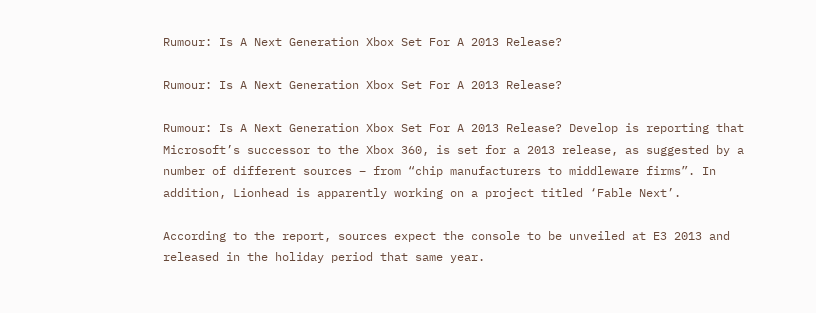Rumour: Is A Next Generation Xbox Set For A 2013 Release?

Rumour: Is A Next Generation Xbox Set For A 2013 Release?

Rumour: Is A Next Generation Xbox Set For A 2013 Release? Develop is reporting that Microsoft’s successor to the Xbox 360, is set for a 2013 release, as suggested by a number of different sources – from “chip manufacturers to middleware firms”. In addition, Lionhead is apparently working on a project titled ‘Fable Next’.

According to the report, sources expect the console to be unveiled at E3 2013 and released in the holiday period that same year.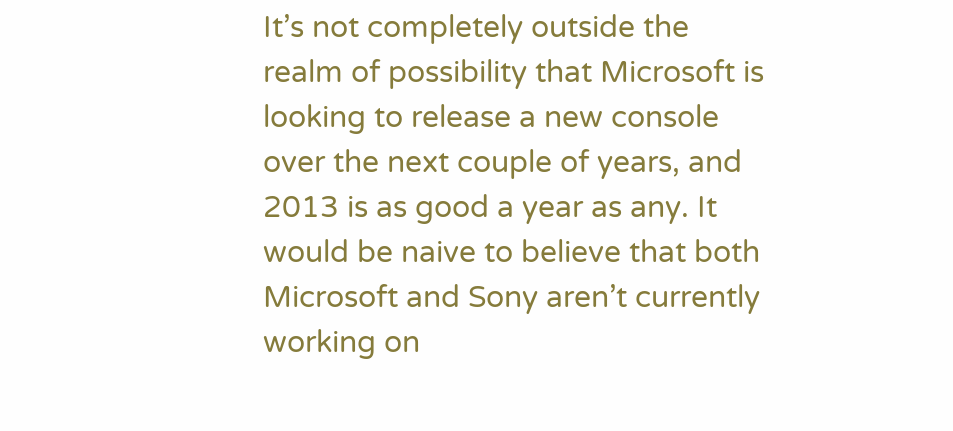It’s not completely outside the realm of possibility that Microsoft is looking to release a new console over the next couple of years, and 2013 is as good a year as any. It would be naive to believe that both Microsoft and Sony aren’t currently working on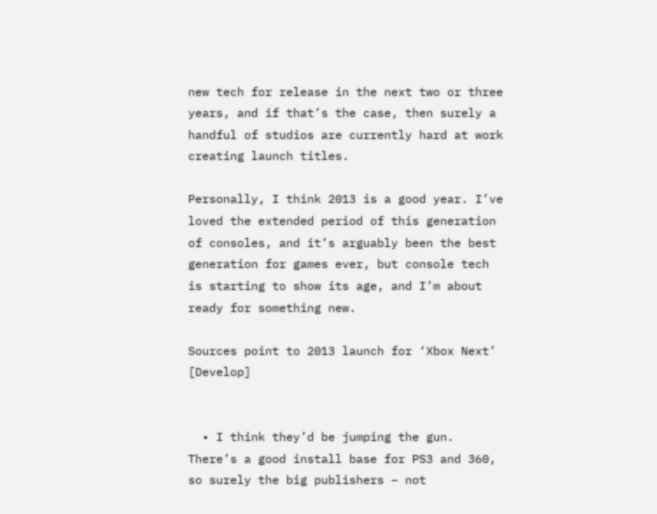new tech for release in the next two or three years, and if that’s the case, then surely a handful of studios are currently hard at work creating launch titles.

Personally, I think 2013 is a good year. I’ve loved the extended period of this generation of consoles, and it’s arguably been the best generation for games ever, but console tech is starting to show its age, and I’m about ready for something new.

Sources point to 2013 launch for ‘Xbox Next’ [Develop]


  • I think they’d be jumping the gun. There’s a good install base for PS3 and 360, so surely the big publishers – not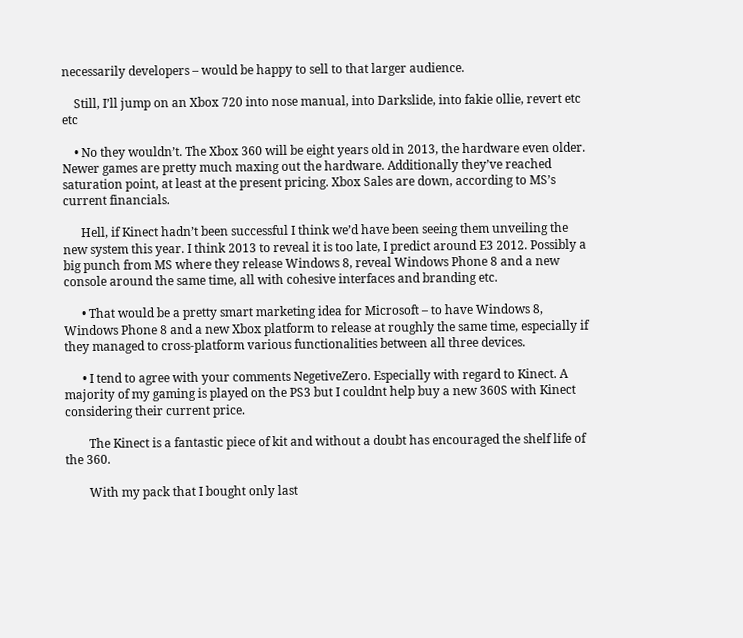necessarily developers – would be happy to sell to that larger audience.

    Still, I’ll jump on an Xbox 720 into nose manual, into Darkslide, into fakie ollie, revert etc etc

    • No they wouldn’t. The Xbox 360 will be eight years old in 2013, the hardware even older. Newer games are pretty much maxing out the hardware. Additionally they’ve reached saturation point, at least at the present pricing. Xbox Sales are down, according to MS’s current financials.

      Hell, if Kinect hadn’t been successful I think we’d have been seeing them unveiling the new system this year. I think 2013 to reveal it is too late, I predict around E3 2012. Possibly a big punch from MS where they release Windows 8, reveal Windows Phone 8 and a new console around the same time, all with cohesive interfaces and branding etc.

      • That would be a pretty smart marketing idea for Microsoft – to have Windows 8, Windows Phone 8 and a new Xbox platform to release at roughly the same time, especially if they managed to cross-platform various functionalities between all three devices.

      • I tend to agree with your comments NegetiveZero. Especially with regard to Kinect. A majority of my gaming is played on the PS3 but I couldnt help buy a new 360S with Kinect considering their current price.

        The Kinect is a fantastic piece of kit and without a doubt has encouraged the shelf life of the 360.

        With my pack that I bought only last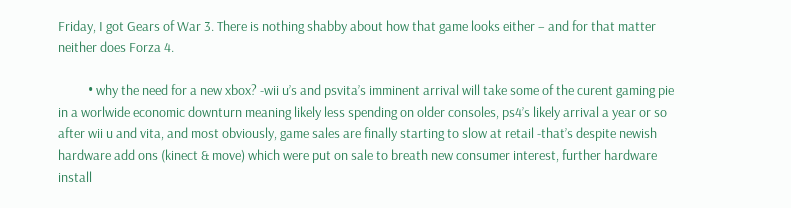Friday, I got Gears of War 3. There is nothing shabby about how that game looks either – and for that matter neither does Forza 4.

          • why the need for a new xbox? -wii u’s and psvita’s imminent arrival will take some of the curent gaming pie in a worlwide economic downturn meaning likely less spending on older consoles, ps4’s likely arrival a year or so after wii u and vita, and most obviously, game sales are finally starting to slow at retail -that’s despite newish hardware add ons (kinect & move) which were put on sale to breath new consumer interest, further hardware install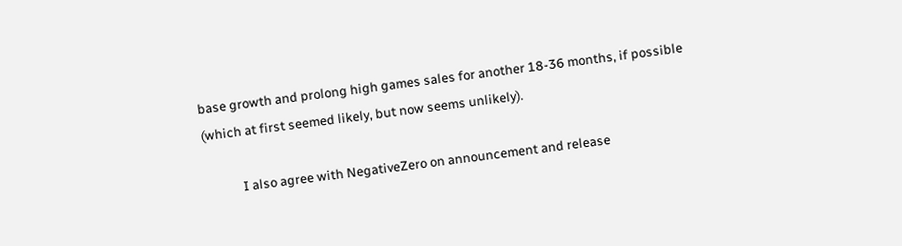base growth and prolong high games sales for another 18-36 months, if possible (which at first seemed likely, but now seems unlikely).

            I also agree with NegativeZero on announcement and release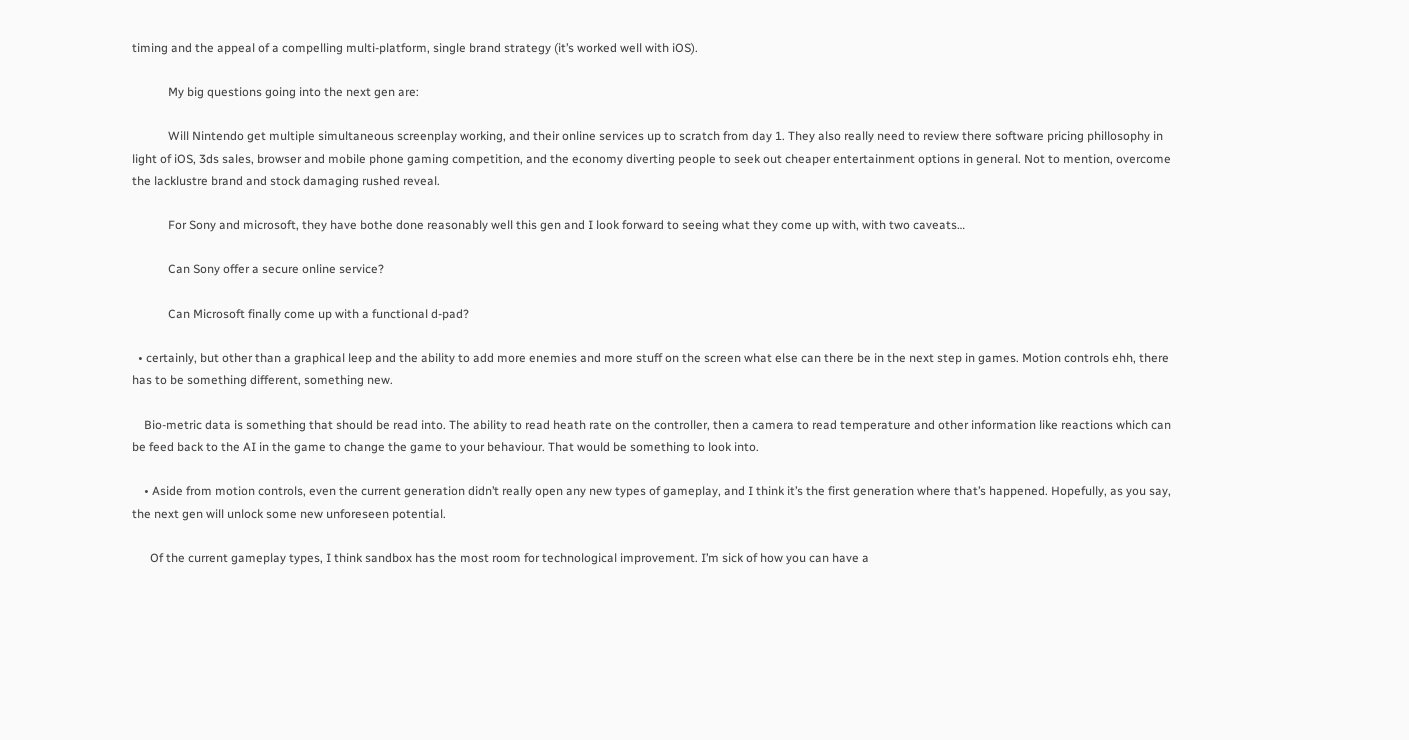timing and the appeal of a compelling multi-platform, single brand strategy (it’s worked well with iOS).

            My big questions going into the next gen are:

            Will Nintendo get multiple simultaneous screenplay working, and their online services up to scratch from day 1. They also really need to review there software pricing phillosophy in light of iOS, 3ds sales, browser and mobile phone gaming competition, and the economy diverting people to seek out cheaper entertainment options in general. Not to mention, overcome the lacklustre brand and stock damaging rushed reveal.

            For Sony and microsoft, they have bothe done reasonably well this gen and I look forward to seeing what they come up with, with two caveats…

            Can Sony offer a secure online service?

            Can Microsoft finally come up with a functional d-pad?

  • certainly, but other than a graphical leep and the ability to add more enemies and more stuff on the screen what else can there be in the next step in games. Motion controls ehh, there has to be something different, something new.

    Bio-metric data is something that should be read into. The ability to read heath rate on the controller, then a camera to read temperature and other information like reactions which can be feed back to the AI in the game to change the game to your behaviour. That would be something to look into.

    • Aside from motion controls, even the current generation didn’t really open any new types of gameplay, and I think it’s the first generation where that’s happened. Hopefully, as you say, the next gen will unlock some new unforeseen potential.

      Of the current gameplay types, I think sandbox has the most room for technological improvement. I’m sick of how you can have a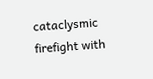cataclysmic firefight with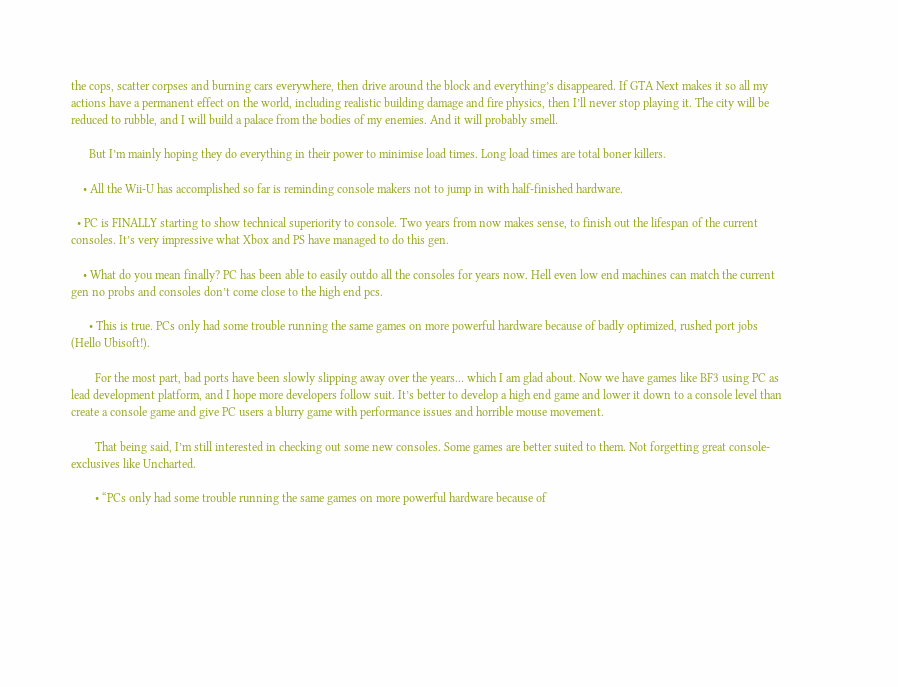the cops, scatter corpses and burning cars everywhere, then drive around the block and everything’s disappeared. If GTA Next makes it so all my actions have a permanent effect on the world, including realistic building damage and fire physics, then I’ll never stop playing it. The city will be reduced to rubble, and I will build a palace from the bodies of my enemies. And it will probably smell.

      But I’m mainly hoping they do everything in their power to minimise load times. Long load times are total boner killers.

    • All the Wii-U has accomplished so far is reminding console makers not to jump in with half-finished hardware.

  • PC is FINALLY starting to show technical superiority to console. Two years from now makes sense, to finish out the lifespan of the current consoles. It’s very impressive what Xbox and PS have managed to do this gen.

    • What do you mean finally? PC has been able to easily outdo all the consoles for years now. Hell even low end machines can match the current gen no probs and consoles don’t come close to the high end pcs.

      • This is true. PCs only had some trouble running the same games on more powerful hardware because of badly optimized, rushed port jobs (Hello Ubisoft!).

        For the most part, bad ports have been slowly slipping away over the years… which I am glad about. Now we have games like BF3 using PC as lead development platform, and I hope more developers follow suit. It’s better to develop a high end game and lower it down to a console level than create a console game and give PC users a blurry game with performance issues and horrible mouse movement.

        That being said, I’m still interested in checking out some new consoles. Some games are better suited to them. Not forgetting great console-exclusives like Uncharted.

        • “PCs only had some trouble running the same games on more powerful hardware because of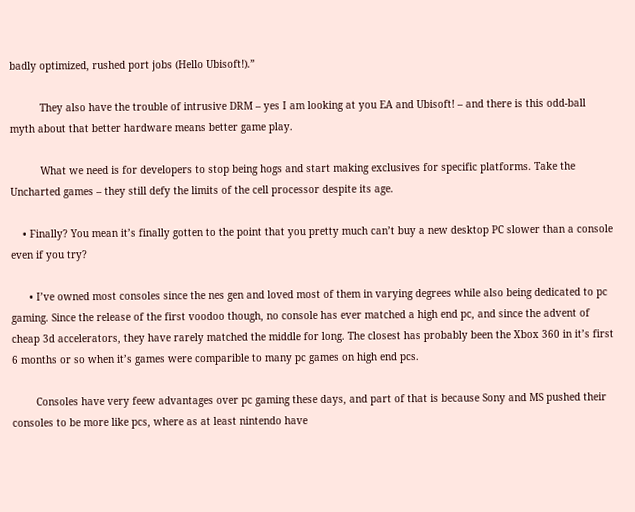badly optimized, rushed port jobs (Hello Ubisoft!).”

          They also have the trouble of intrusive DRM – yes I am looking at you EA and Ubisoft! – and there is this odd-ball myth about that better hardware means better game play.

          What we need is for developers to stop being hogs and start making exclusives for specific platforms. Take the Uncharted games – they still defy the limits of the cell processor despite its age.

    • Finally? You mean it’s finally gotten to the point that you pretty much can’t buy a new desktop PC slower than a console even if you try?

      • I’ve owned most consoles since the nes gen and loved most of them in varying degrees while also being dedicated to pc gaming. Since the release of the first voodoo though, no console has ever matched a high end pc, and since the advent of cheap 3d accelerators, they have rarely matched the middle for long. The closest has probably been the Xbox 360 in it’s first 6 months or so when it’s games were comparible to many pc games on high end pcs.

        Consoles have very feew advantages over pc gaming these days, and part of that is because Sony and MS pushed their consoles to be more like pcs, where as at least nintendo have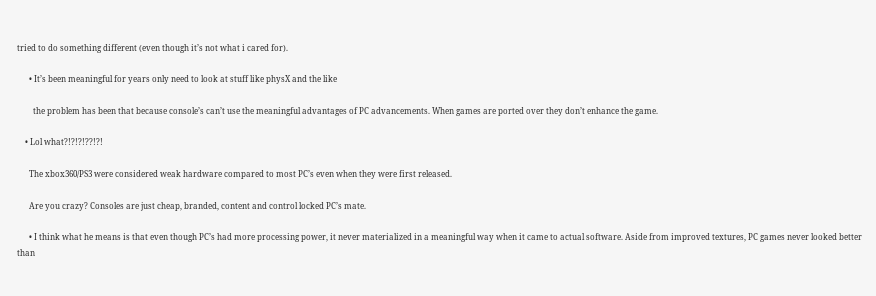tried to do something different (even though it’s not what i cared for).

      • It’s been meaningful for years only need to look at stuff like physX and the like

        the problem has been that because console’s can’t use the meaningful advantages of PC advancements. When games are ported over they don’t enhance the game.

    • Lol what?!?!?!??!?!

      The xbox360/PS3 were considered weak hardware compared to most PC’s even when they were first released.

      Are you crazy? Consoles are just cheap, branded, content and control locked PC’s mate.

      • I think what he means is that even though PC’s had more processing power, it never materialized in a meaningful way when it came to actual software. Aside from improved textures, PC games never looked better than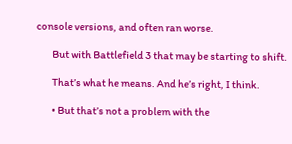console versions, and often ran worse.

        But with Battlefield 3 that may be starting to shift.

        That’s what he means. And he’s right, I think.

        • But that’s not a problem with the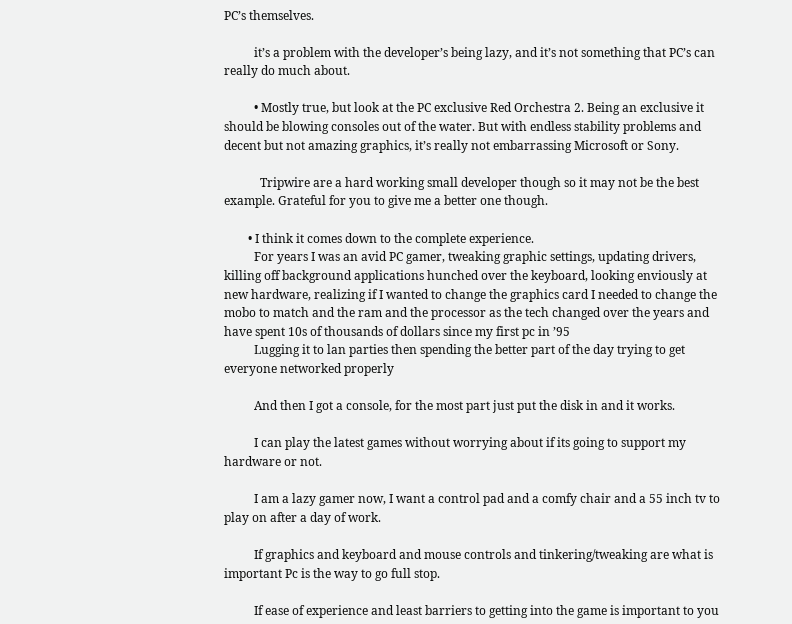PC’s themselves.

          it’s a problem with the developer’s being lazy, and it’s not something that PC’s can really do much about.

          • Mostly true, but look at the PC exclusive Red Orchestra 2. Being an exclusive it should be blowing consoles out of the water. But with endless stability problems and decent but not amazing graphics, it’s really not embarrassing Microsoft or Sony.

            Tripwire are a hard working small developer though so it may not be the best example. Grateful for you to give me a better one though.

        • I think it comes down to the complete experience.
          For years I was an avid PC gamer, tweaking graphic settings, updating drivers, killing off background applications hunched over the keyboard, looking enviously at new hardware, realizing if I wanted to change the graphics card I needed to change the mobo to match and the ram and the processor as the tech changed over the years and have spent 10s of thousands of dollars since my first pc in ’95
          Lugging it to lan parties then spending the better part of the day trying to get everyone networked properly

          And then I got a console, for the most part just put the disk in and it works.

          I can play the latest games without worrying about if its going to support my hardware or not.

          I am a lazy gamer now, I want a control pad and a comfy chair and a 55 inch tv to play on after a day of work.

          If graphics and keyboard and mouse controls and tinkering/tweaking are what is important Pc is the way to go full stop.

          If ease of experience and least barriers to getting into the game is important to you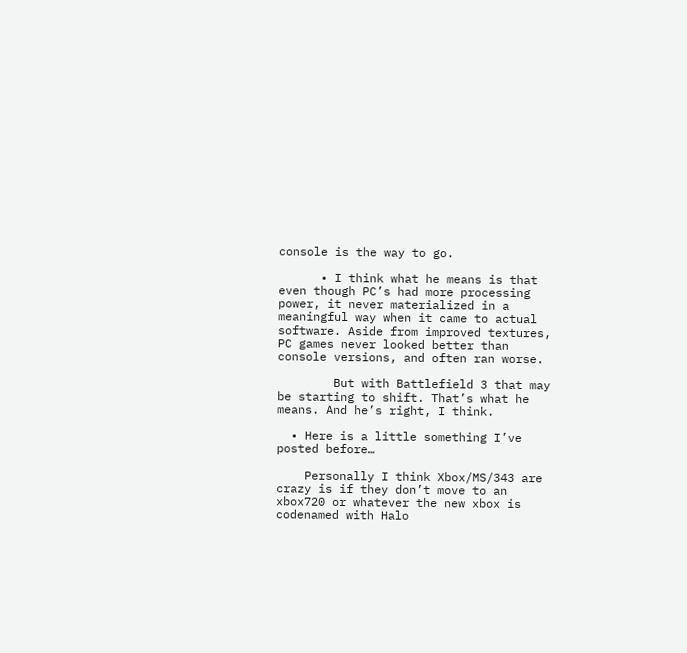console is the way to go.

      • I think what he means is that even though PC’s had more processing power, it never materialized in a meaningful way when it came to actual software. Aside from improved textures, PC games never looked better than console versions, and often ran worse.

        But with Battlefield 3 that may be starting to shift. That’s what he means. And he’s right, I think.

  • Here is a little something I’ve posted before…

    Personally I think Xbox/MS/343 are crazy is if they don’t move to an xbox720 or whatever the new xbox is codenamed with Halo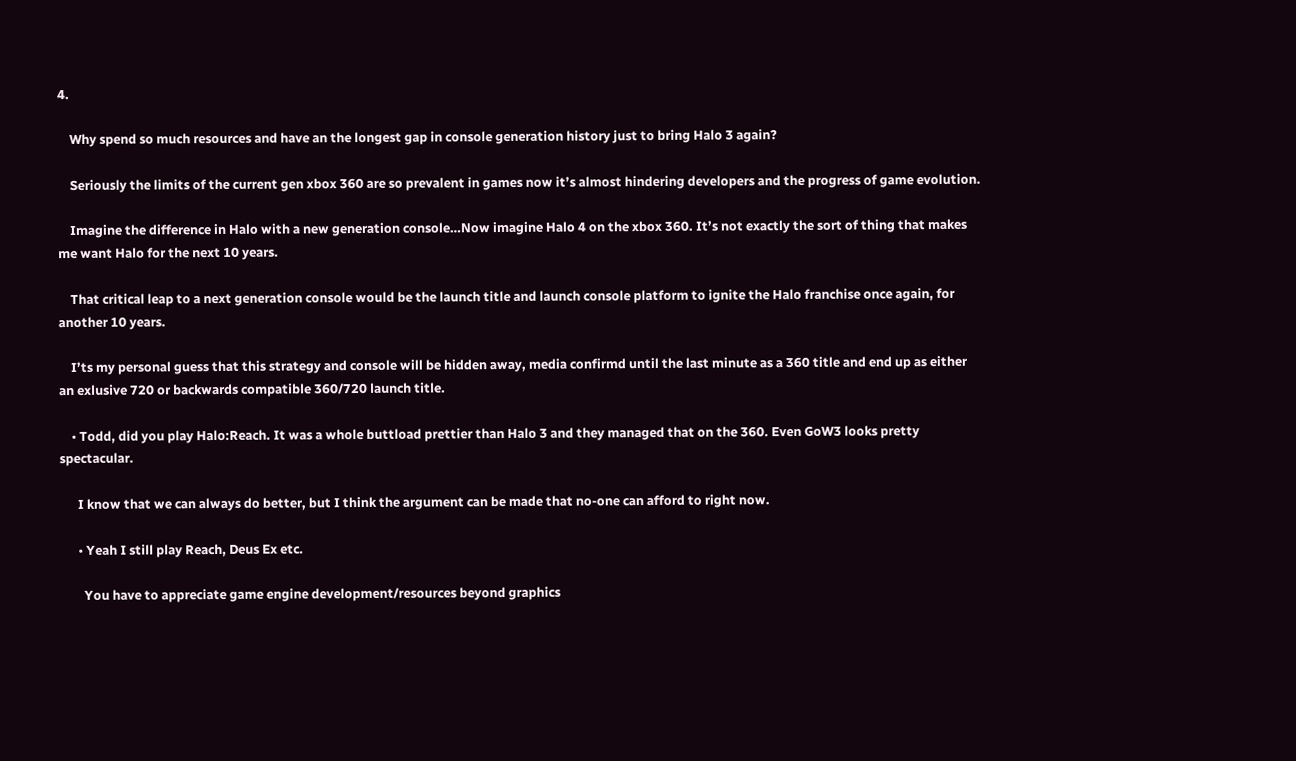4.

    Why spend so much resources and have an the longest gap in console generation history just to bring Halo 3 again?

    Seriously the limits of the current gen xbox 360 are so prevalent in games now it’s almost hindering developers and the progress of game evolution.

    Imagine the difference in Halo with a new generation console…Now imagine Halo 4 on the xbox 360. It’s not exactly the sort of thing that makes me want Halo for the next 10 years.

    That critical leap to a next generation console would be the launch title and launch console platform to ignite the Halo franchise once again, for another 10 years.

    I’ts my personal guess that this strategy and console will be hidden away, media confirmd until the last minute as a 360 title and end up as either an exlusive 720 or backwards compatible 360/720 launch title.

    • Todd, did you play Halo:Reach. It was a whole buttload prettier than Halo 3 and they managed that on the 360. Even GoW3 looks pretty spectacular.

      I know that we can always do better, but I think the argument can be made that no-one can afford to right now.

      • Yeah I still play Reach, Deus Ex etc.

        You have to appreciate game engine development/resources beyond graphics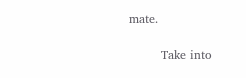mate.

        Take into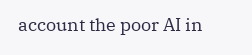account the poor AI in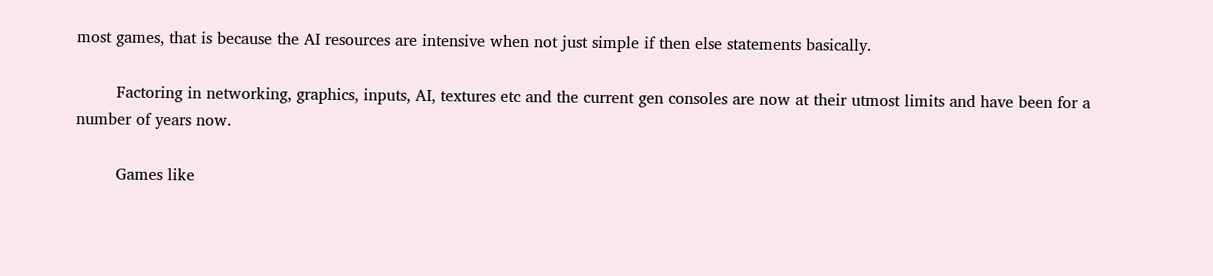most games, that is because the AI resources are intensive when not just simple if then else statements basically.

        Factoring in networking, graphics, inputs, AI, textures etc and the current gen consoles are now at their utmost limits and have been for a number of years now.

        Games like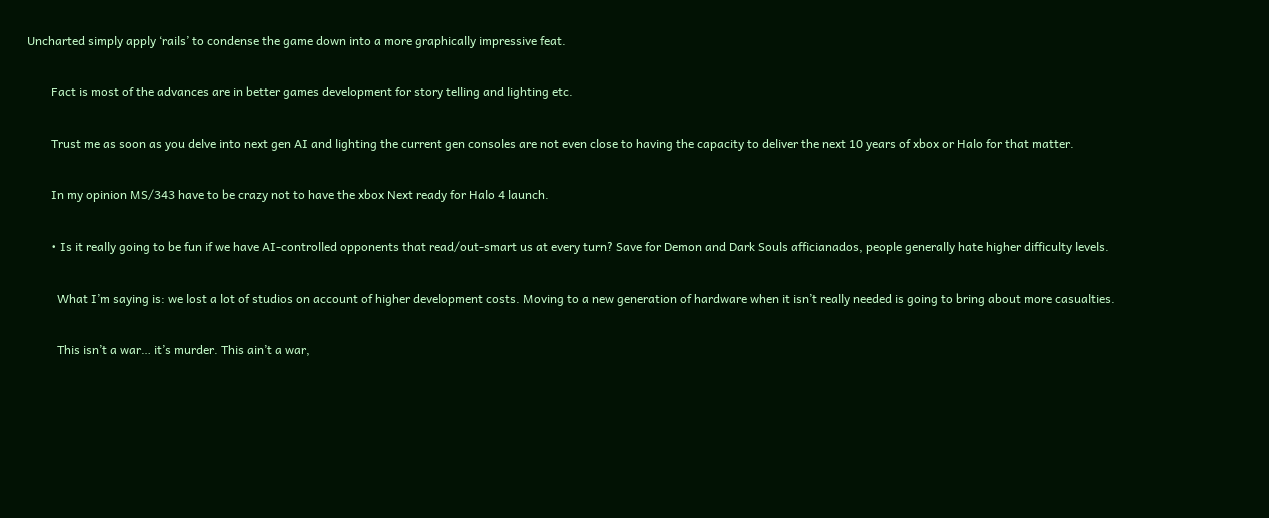Uncharted simply apply ‘rails’ to condense the game down into a more graphically impressive feat.

        Fact is most of the advances are in better games development for story telling and lighting etc.

        Trust me as soon as you delve into next gen AI and lighting the current gen consoles are not even close to having the capacity to deliver the next 10 years of xbox or Halo for that matter.

        In my opinion MS/343 have to be crazy not to have the xbox Next ready for Halo 4 launch.

        • Is it really going to be fun if we have AI-controlled opponents that read/out-smart us at every turn? Save for Demon and Dark Souls afficianados, people generally hate higher difficulty levels.

          What I’m saying is: we lost a lot of studios on account of higher development costs. Moving to a new generation of hardware when it isn’t really needed is going to bring about more casualties.

          This isn’t a war… it’s murder. This ain’t a war,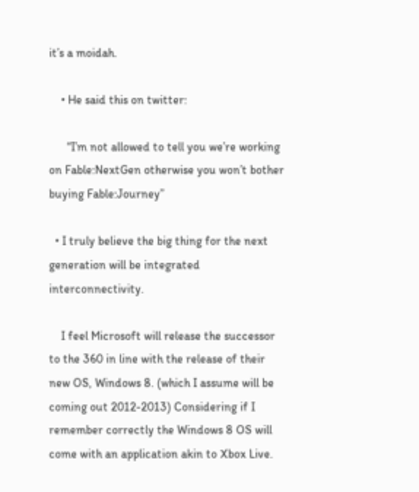it’s a moidah.

    • He said this on twitter:

      “I’m not allowed to tell you we’re working on Fable:NextGen otherwise you won’t bother buying Fable:Journey”

  • I truly believe the big thing for the next generation will be integrated interconnectivity.

    I feel Microsoft will release the successor to the 360 in line with the release of their new OS, Windows 8. (which I assume will be coming out 2012-2013) Considering if I remember correctly the Windows 8 OS will come with an application akin to Xbox Live.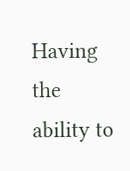Having the ability to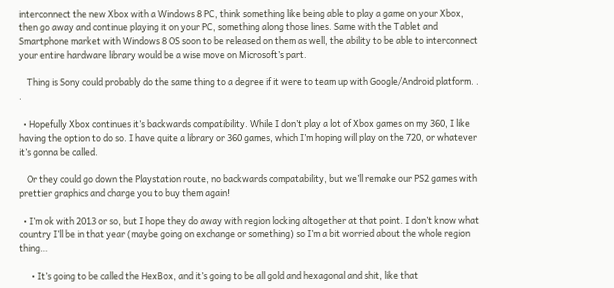interconnect the new Xbox with a Windows 8 PC, think something like being able to play a game on your Xbox, then go away and continue playing it on your PC, something along those lines. Same with the Tablet and Smartphone market with Windows 8 OS soon to be released on them as well, the ability to be able to interconnect your entire hardware library would be a wise move on Microsoft’s part.

    Thing is Sony could probably do the same thing to a degree if it were to team up with Google/Android platform. . .

  • Hopefully Xbox continues it’s backwards compatibility. While I don’t play a lot of Xbox games on my 360, I like having the option to do so. I have quite a library or 360 games, which I’m hoping will play on the 720, or whatever it’s gonna be called.

    Or they could go down the Playstation route, no backwards compatability, but we’ll remake our PS2 games with prettier graphics and charge you to buy them again!

  • I’m ok with 2013 or so, but I hope they do away with region locking altogether at that point. I don’t know what country I’ll be in that year (maybe going on exchange or something) so I’m a bit worried about the whole region thing…

      • It’s going to be called the HexBox, and it’s going to be all gold and hexagonal and shit, like that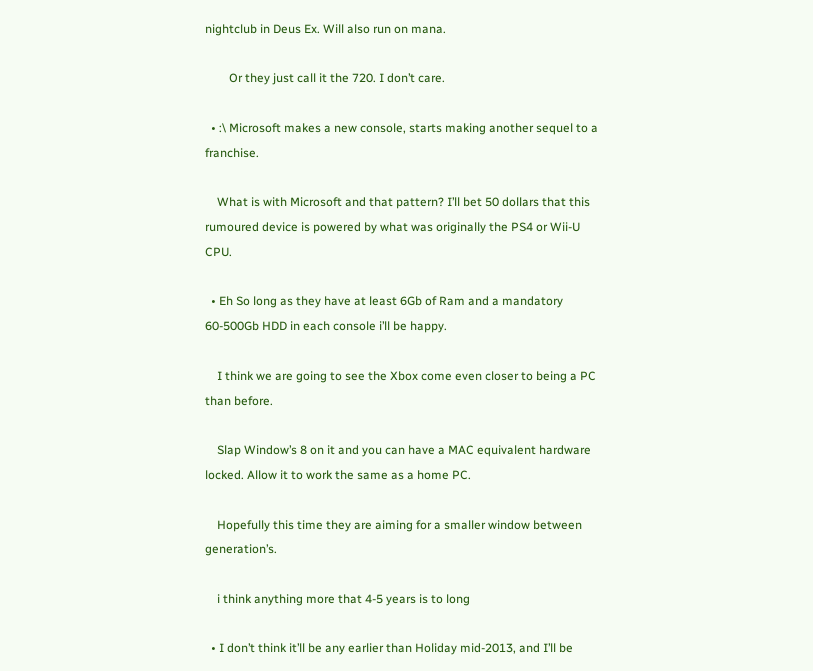nightclub in Deus Ex. Will also run on mana.

        Or they just call it the 720. I don’t care.

  • :\ Microsoft makes a new console, starts making another sequel to a franchise.

    What is with Microsoft and that pattern? I’ll bet 50 dollars that this rumoured device is powered by what was originally the PS4 or Wii-U CPU.

  • Eh So long as they have at least 6Gb of Ram and a mandatory 60-500Gb HDD in each console i’ll be happy.

    I think we are going to see the Xbox come even closer to being a PC than before.

    Slap Window’s 8 on it and you can have a MAC equivalent hardware locked. Allow it to work the same as a home PC.

    Hopefully this time they are aiming for a smaller window between generation’s.

    i think anything more that 4-5 years is to long

  • I don’t think it’ll be any earlier than Holiday mid-2013, and I’ll be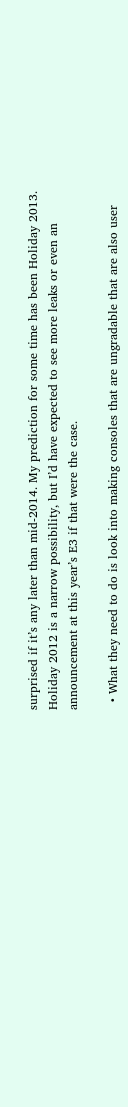surprised if it’s any later than mid-2014. My prediction for some time has been Holiday 2013. Holiday 2012 is a narrow possibility, but I’d have expected to see more leaks or even an announcement at this year’s E3 if that were the case.

  • What they need to do is look into making consoles that are ungradable that are also user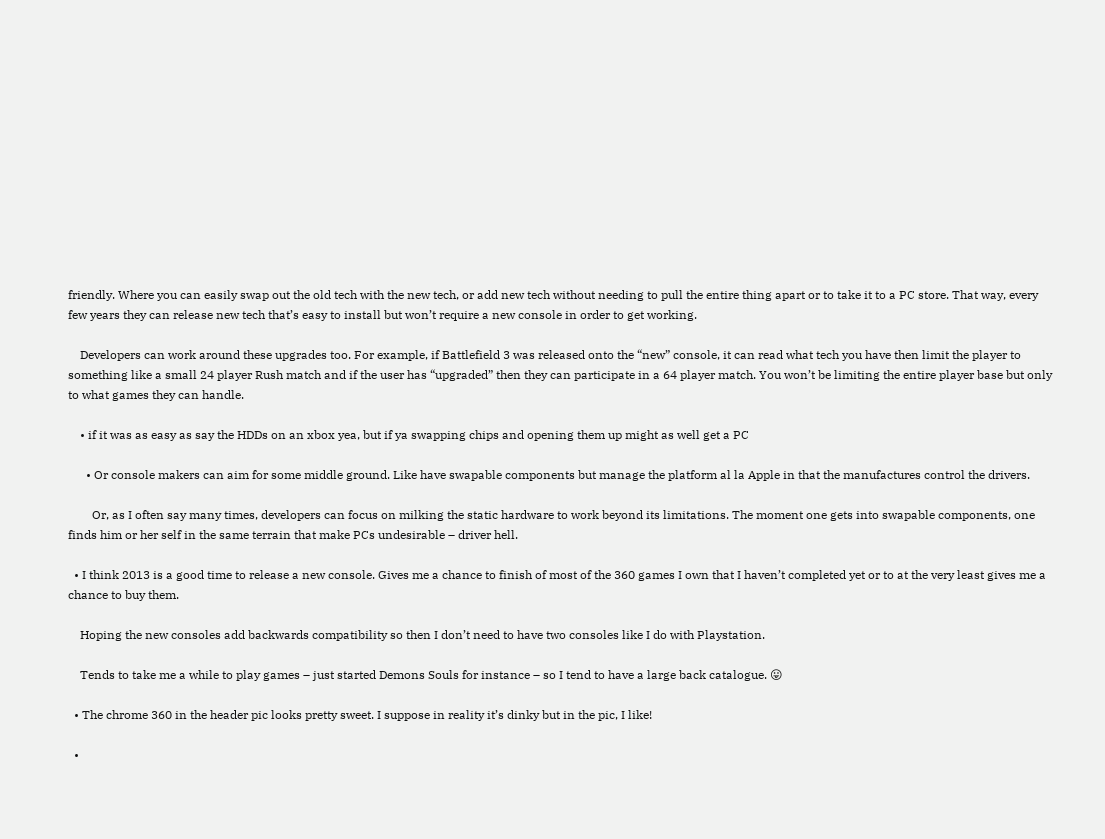friendly. Where you can easily swap out the old tech with the new tech, or add new tech without needing to pull the entire thing apart or to take it to a PC store. That way, every few years they can release new tech that’s easy to install but won’t require a new console in order to get working.

    Developers can work around these upgrades too. For example, if Battlefield 3 was released onto the “new” console, it can read what tech you have then limit the player to something like a small 24 player Rush match and if the user has “upgraded” then they can participate in a 64 player match. You won’t be limiting the entire player base but only to what games they can handle.

    • if it was as easy as say the HDDs on an xbox yea, but if ya swapping chips and opening them up might as well get a PC

      • Or console makers can aim for some middle ground. Like have swapable components but manage the platform al la Apple in that the manufactures control the drivers.

        Or, as I often say many times, developers can focus on milking the static hardware to work beyond its limitations. The moment one gets into swapable components, one finds him or her self in the same terrain that make PCs undesirable – driver hell.

  • I think 2013 is a good time to release a new console. Gives me a chance to finish of most of the 360 games I own that I haven’t completed yet or to at the very least gives me a chance to buy them.

    Hoping the new consoles add backwards compatibility so then I don’t need to have two consoles like I do with Playstation.

    Tends to take me a while to play games – just started Demons Souls for instance – so I tend to have a large back catalogue. 😛

  • The chrome 360 in the header pic looks pretty sweet. I suppose in reality it’s dinky but in the pic, I like!

  •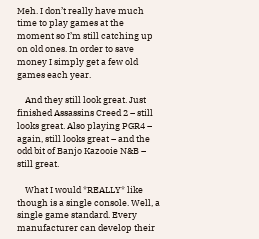Meh. I don’t really have much time to play games at the moment so I’m still catching up on old ones. In order to save money I simply get a few old games each year.

    And they still look great. Just finished Assassins Creed 2 – still looks great. Also playing PGR4 – again, still looks great – and the odd bit of Banjo Kazooie N&B – still great.

    What I would *REALLY* like though is a single console. Well, a single game standard. Every manufacturer can develop their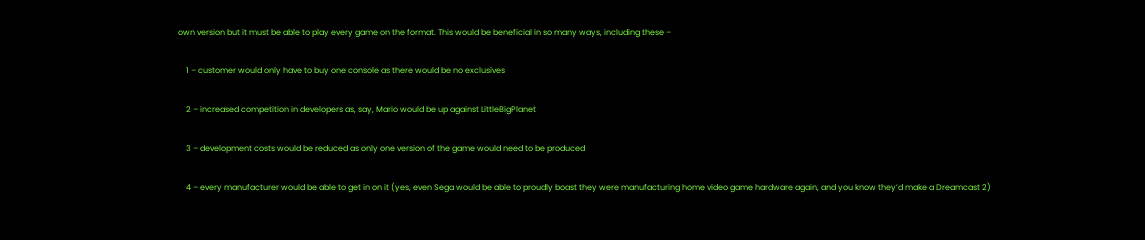own version but it must be able to play every game on the format. This would be beneficial in so many ways, including these –

    1 – customer would only have to buy one console as there would be no exclusives

    2 – increased competition in developers as, say, Mario would be up against LittleBigPlanet

    3 – development costs would be reduced as only one version of the game would need to be produced

    4 – every manufacturer would be able to get in on it (yes, even Sega would be able to proudly boast they were manufacturing home video game hardware again, and you know they’d make a Dreamcast 2)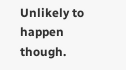Unlikely to happen though.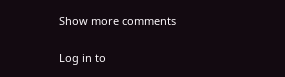Show more comments

Log in to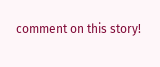comment on this story!